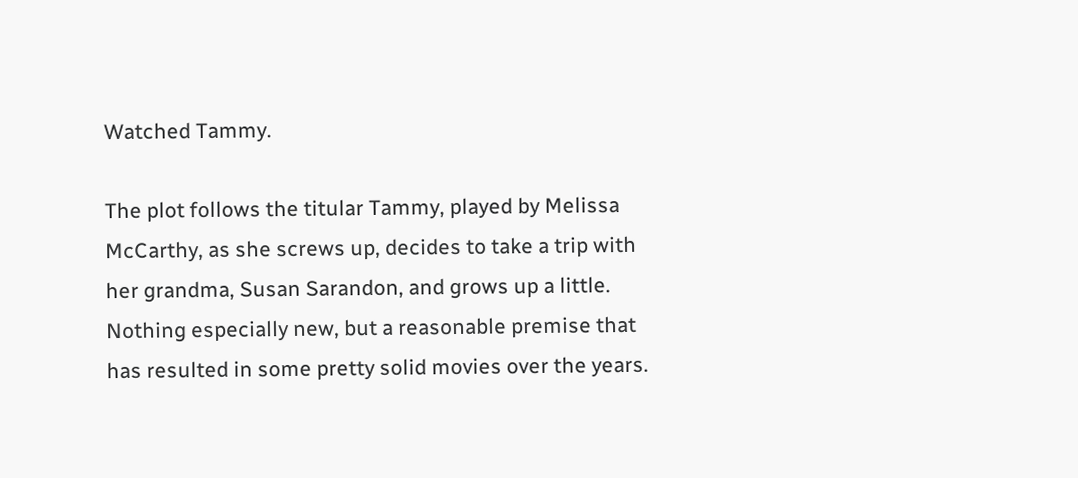Watched Tammy.

The plot follows the titular Tammy, played by Melissa McCarthy, as she screws up, decides to take a trip with her grandma, Susan Sarandon, and grows up a little. Nothing especially new, but a reasonable premise that has resulted in some pretty solid movies over the years.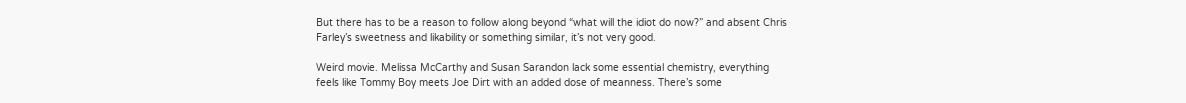But there has to be a reason to follow along beyond “what will the idiot do now?” and absent Chris Farley’s sweetness and likability or something similar, it’s not very good.

Weird movie. Melissa McCarthy and Susan Sarandon lack some essential chemistry, everything feels like Tommy Boy meets Joe Dirt with an added dose of meanness. There’s some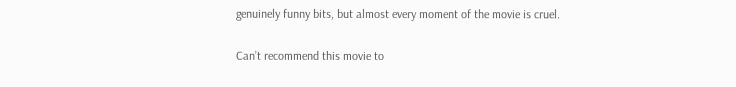genuinely funny bits, but almost every moment of the movie is cruel.

Can’t recommend this movie to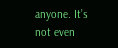anyone. It’s not even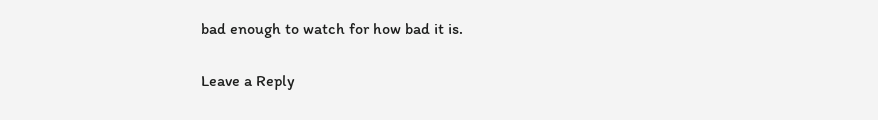bad enough to watch for how bad it is.


Leave a Reply